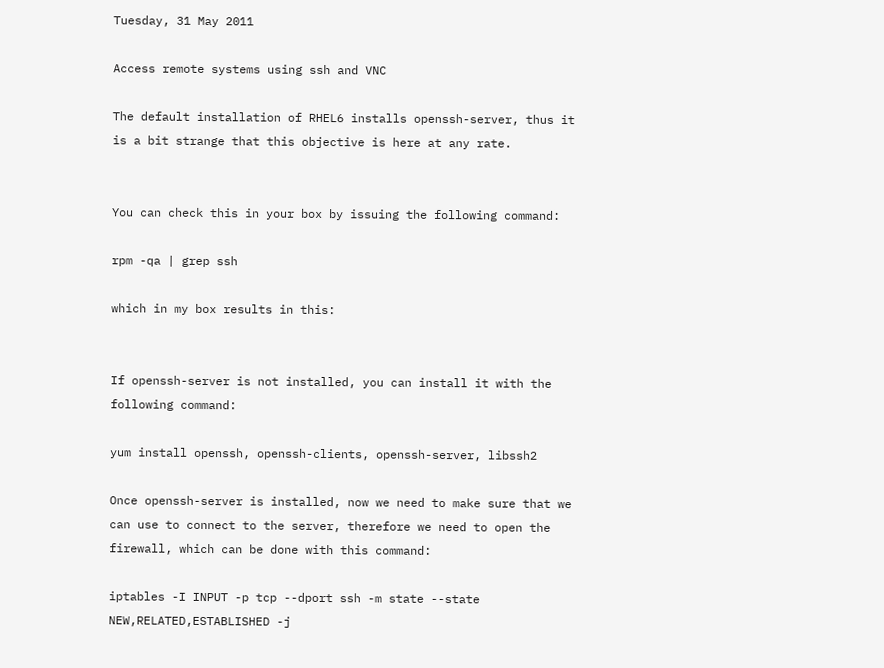Tuesday, 31 May 2011

Access remote systems using ssh and VNC

The default installation of RHEL6 installs openssh-server, thus it is a bit strange that this objective is here at any rate.


You can check this in your box by issuing the following command:

rpm -qa | grep ssh

which in my box results in this:


If openssh-server is not installed, you can install it with the following command:

yum install openssh, openssh-clients, openssh-server, libssh2

Once openssh-server is installed, now we need to make sure that we can use to connect to the server, therefore we need to open the firewall, which can be done with this command:

iptables -I INPUT -p tcp --dport ssh -m state --state NEW,RELATED,ESTABLISHED -j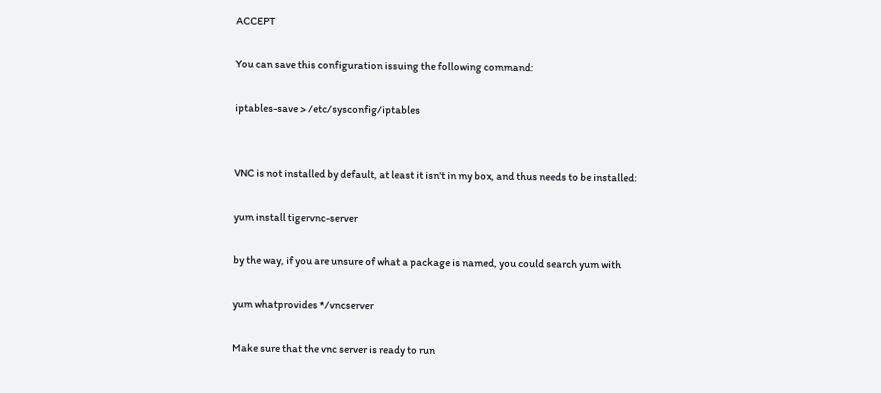ACCEPT

You can save this configuration issuing the following command:

iptables-save > /etc/sysconfig/iptables


VNC is not installed by default, at least it isn't in my box, and thus needs to be installed:

yum install tigervnc-server

by the way, if you are unsure of what a package is named, you could search yum with

yum whatprovides */vncserver

Make sure that the vnc server is ready to run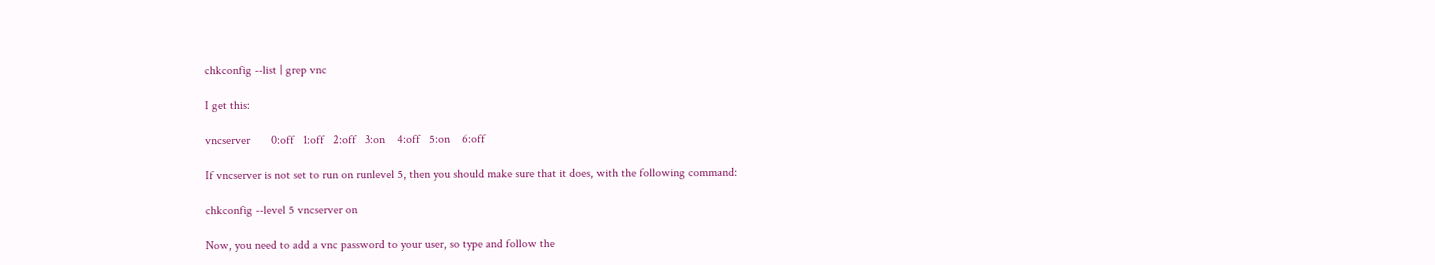chkconfig --list | grep vnc

I get this:

vncserver       0:off   1:off   2:off   3:on    4:off   5:on    6:off

If vncserver is not set to run on runlevel 5, then you should make sure that it does, with the following command:

chkconfig --level 5 vncserver on

Now, you need to add a vnc password to your user, so type and follow the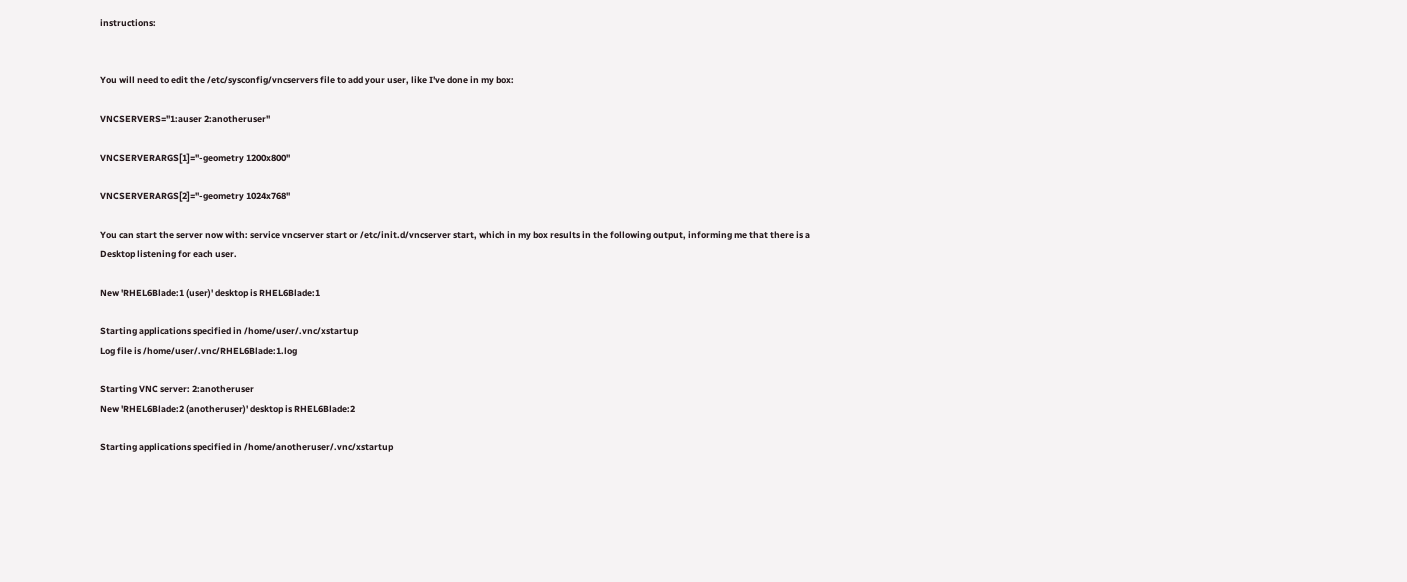instructions:


You will need to edit the /etc/sysconfig/vncservers file to add your user, like I've done in my box:

VNCSERVERS="1:auser 2:anotheruser"

VNCSERVERARGS[1]="-geometry 1200x800"

VNCSERVERARGS[2]="-geometry 1024x768"

You can start the server now with: service vncserver start or /etc/init.d/vncserver start, which in my box results in the following output, informing me that there is a Desktop listening for each user.

New 'RHEL6Blade:1 (user)' desktop is RHEL6Blade:1

Starting applications specified in /home/user/.vnc/xstartup
Log file is /home/user/.vnc/RHEL6Blade:1.log

Starting VNC server: 2:anotheruser
New 'RHEL6Blade:2 (anotheruser)' desktop is RHEL6Blade:2

Starting applications specified in /home/anotheruser/.vnc/xstartup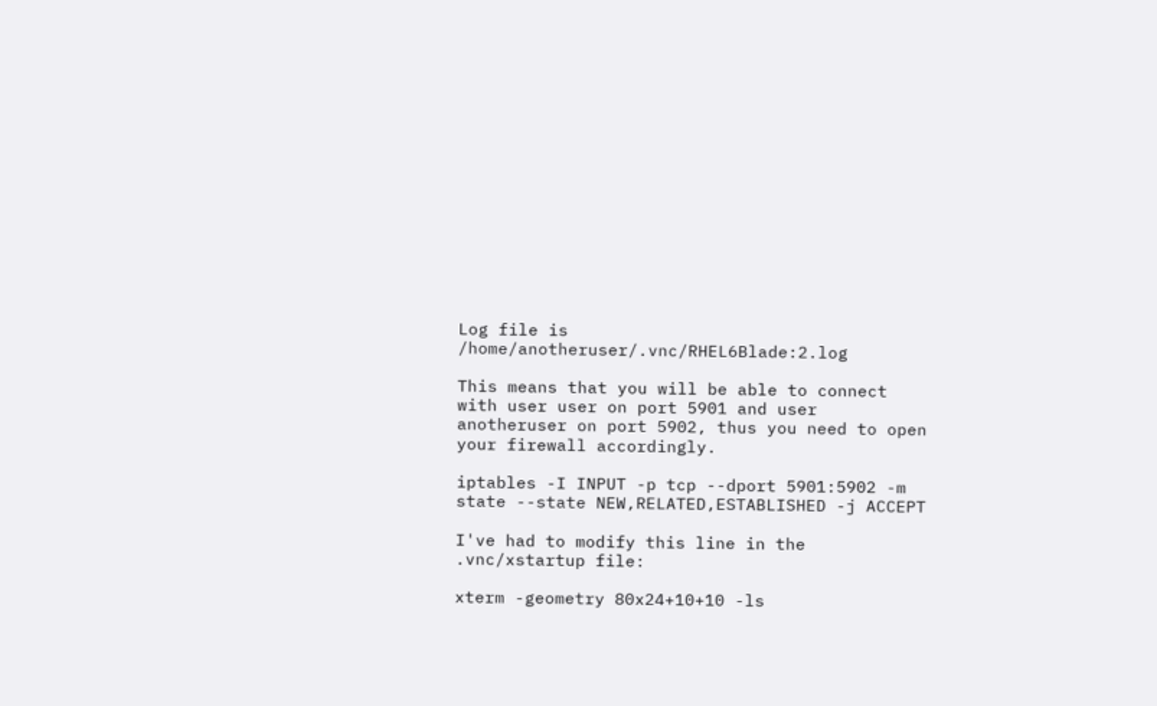Log file is /home/anotheruser/.vnc/RHEL6Blade:2.log

This means that you will be able to connect with user user on port 5901 and user anotheruser on port 5902, thus you need to open your firewall accordingly.

iptables -I INPUT -p tcp --dport 5901:5902 -m state --state NEW,RELATED,ESTABLISHED -j ACCEPT

I've had to modify this line in the .vnc/xstartup file:

xterm -geometry 80x24+10+10 -ls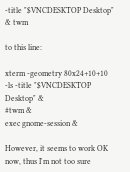-title "$VNCDESKTOP Desktop" & twm

to this line:

xterm -geometry 80x24+10+10 -ls -title "$VNCDESKTOP Desktop" &
#twm &
exec gnome-session &

However, it seems to work OK now, thus I'm not too sure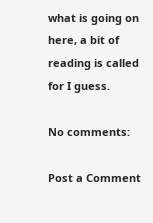what is going on here, a bit of reading is called for I guess.

No comments:

Post a Comment